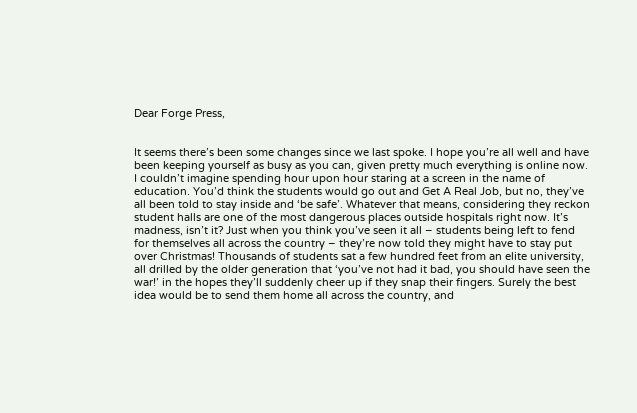Dear Forge Press,


It seems there’s been some changes since we last spoke. I hope you’re all well and have been keeping yourself as busy as you can, given pretty much everything is online now. I couldn’t imagine spending hour upon hour staring at a screen in the name of education. You’d think the students would go out and Get A Real Job, but no, they’ve all been told to stay inside and ‘be safe’. Whatever that means, considering they reckon student halls are one of the most dangerous places outside hospitals right now. It’s madness, isn’t it? Just when you think you’ve seen it all – students being left to fend for themselves all across the country – they’re now told they might have to stay put over Christmas! Thousands of students sat a few hundred feet from an elite university, all drilled by the older generation that ‘you’ve not had it bad, you should have seen the war!’ in the hopes they’ll suddenly cheer up if they snap their fingers. Surely the best idea would be to send them home all across the country, and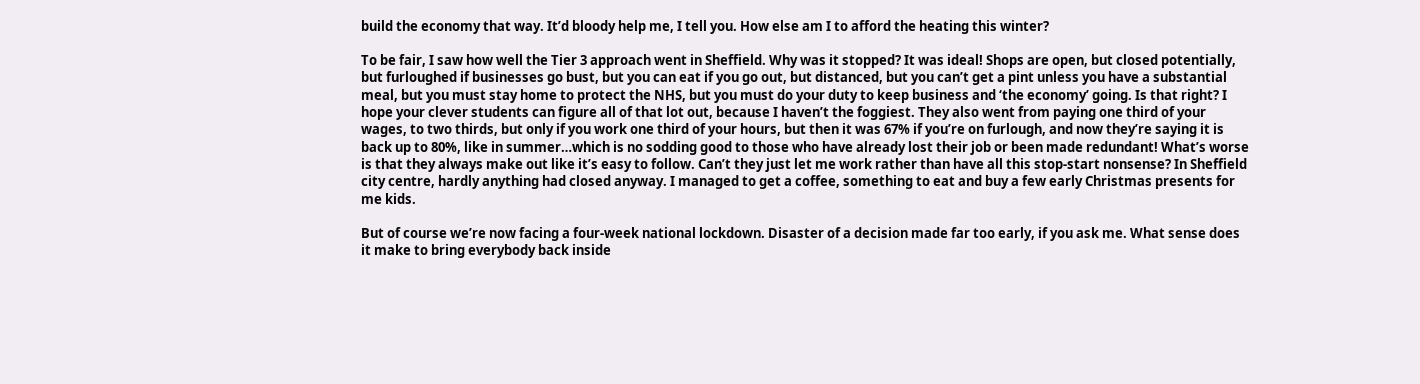build the economy that way. It’d bloody help me, I tell you. How else am I to afford the heating this winter?

To be fair, I saw how well the Tier 3 approach went in Sheffield. Why was it stopped? It was ideal! Shops are open, but closed potentially, but furloughed if businesses go bust, but you can eat if you go out, but distanced, but you can’t get a pint unless you have a substantial meal, but you must stay home to protect the NHS, but you must do your duty to keep business and ‘the economy’ going. Is that right? I hope your clever students can figure all of that lot out, because I haven’t the foggiest. They also went from paying one third of your wages, to two thirds, but only if you work one third of your hours, but then it was 67% if you’re on furlough, and now they’re saying it is back up to 80%, like in summer…which is no sodding good to those who have already lost their job or been made redundant! What’s worse is that they always make out like it’s easy to follow. Can’t they just let me work rather than have all this stop-start nonsense? In Sheffield city centre, hardly anything had closed anyway. I managed to get a coffee, something to eat and buy a few early Christmas presents for me kids.

But of course we’re now facing a four-week national lockdown. Disaster of a decision made far too early, if you ask me. What sense does it make to bring everybody back inside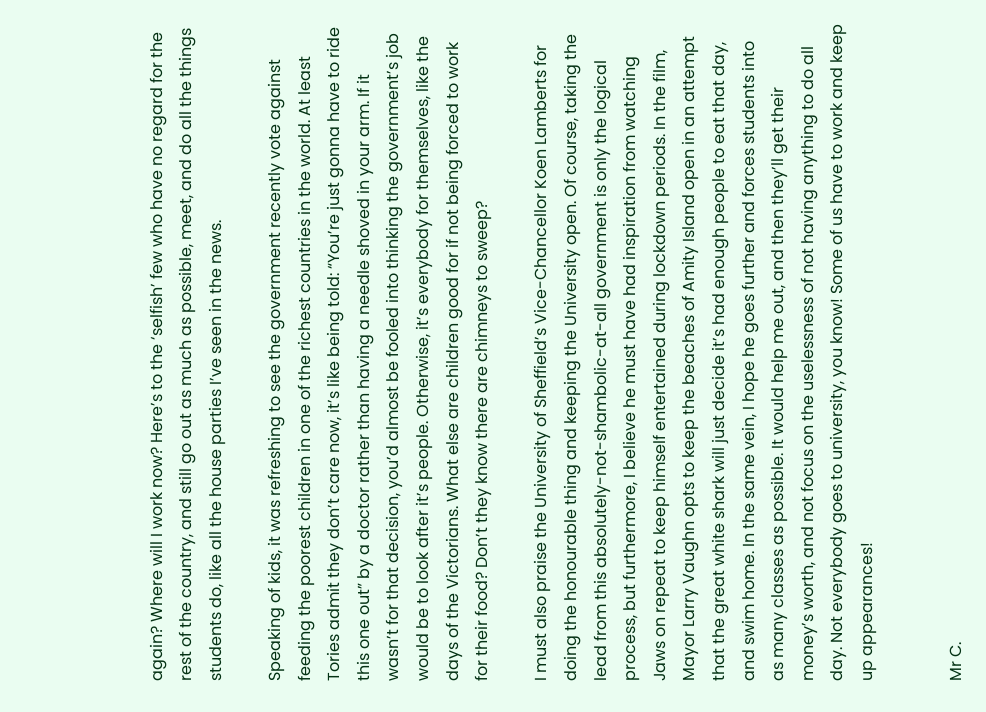again? Where will I work now? Here’s to the ‘selfish’ few who have no regard for the rest of the country, and still go out as much as possible, meet, and do all the things students do, like all the house parties I’ve seen in the news.

Speaking of kids, it was refreshing to see the government recently vote against feeding the poorest children in one of the richest countries in the world. At least Tories admit they don’t care now, it’s like being told: “You’re just gonna have to ride this one out” by a doctor rather than having a needle shoved in your arm. If it wasn’t for that decision, you’d almost be fooled into thinking the government’s job would be to look after it’s people. Otherwise, it’s everybody for themselves, like the days of the Victorians. What else are children good for if not being forced to work for their food? Don’t they know there are chimneys to sweep?

I must also praise the University of Sheffield’s Vice-Chancellor Koen Lamberts for doing the honourable thing and keeping the University open. Of course, taking the lead from this absolutely-not-shambolic-at-all government is only the logical process, but furthermore, I believe he must have had inspiration from watching Jaws on repeat to keep himself entertained during lockdown periods. In the film, Mayor Larry Vaughn opts to keep the beaches of Amity Island open in an attempt that the great white shark will just decide it’s had enough people to eat that day, and swim home. In the same vein, I hope he goes further and forces students into as many classes as possible. It would help me out, and then they’ll get their money’s worth, and not focus on the uselessness of not having anything to do all day. Not everybody goes to university, you know! Some of us have to work and keep up appearances!


Mr C.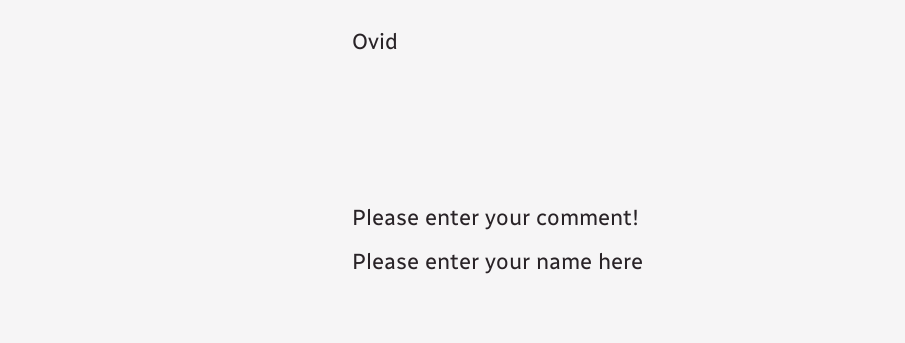Ovid



Please enter your comment!
Please enter your name here